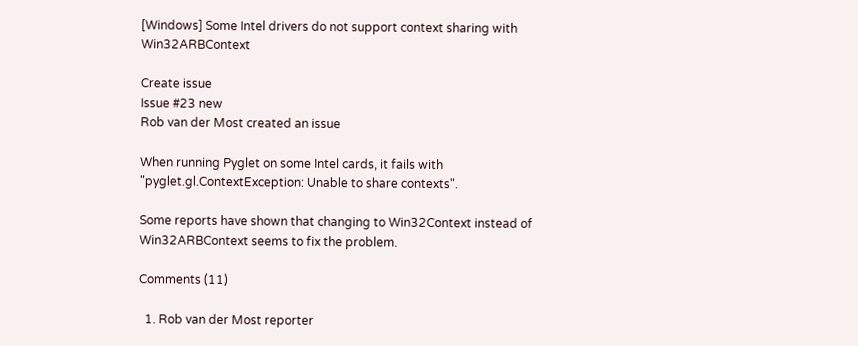[Windows] Some Intel drivers do not support context sharing with Win32ARBContext

Create issue
Issue #23 new
Rob van der Most created an issue

When running Pyglet on some Intel cards, it fails with "pyglet.gl.ContextException: Unable to share contexts".

Some reports have shown that changing to Win32Context instead of Win32ARBContext seems to fix the problem.

Comments (11)

  1. Rob van der Most reporter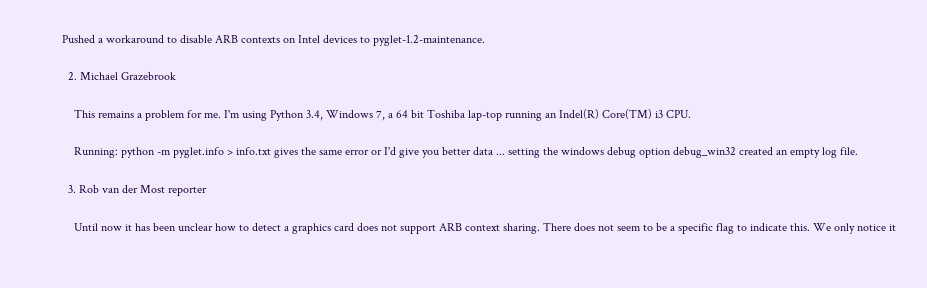Pushed a workaround to disable ARB contexts on Intel devices to pyglet-1.2-maintenance.

  2. Michael Grazebrook

    This remains a problem for me. I'm using Python 3.4, Windows 7, a 64 bit Toshiba lap-top running an Indel(R) Core(TM) i3 CPU.

    Running: python -m pyglet.info > info.txt gives the same error or I'd give you better data ... setting the windows debug option debug_win32 created an empty log file.

  3. Rob van der Most reporter

    Until now it has been unclear how to detect a graphics card does not support ARB context sharing. There does not seem to be a specific flag to indicate this. We only notice it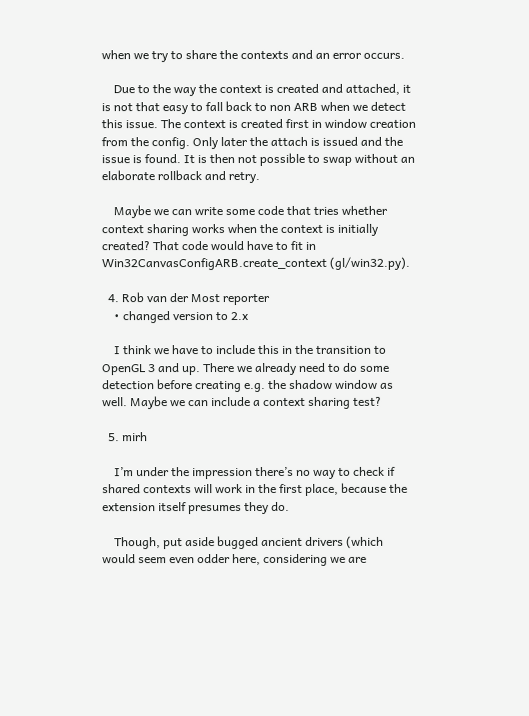when we try to share the contexts and an error occurs.

    Due to the way the context is created and attached, it is not that easy to fall back to non ARB when we detect this issue. The context is created first in window creation from the config. Only later the attach is issued and the issue is found. It is then not possible to swap without an elaborate rollback and retry.

    Maybe we can write some code that tries whether context sharing works when the context is initially created? That code would have to fit in Win32CanvasConfigARB.create_context (gl/win32.py).

  4. Rob van der Most reporter
    • changed version to 2.x

    I think we have to include this in the transition to OpenGL 3 and up. There we already need to do some detection before creating e.g. the shadow window as well. Maybe we can include a context sharing test?

  5. mirh

    I’m under the impression there’s no way to check if shared contexts will work in the first place, because the extension itself presumes they do.

    Though, put aside bugged ancient drivers (which would seem even odder here, considering we are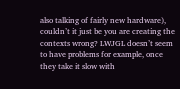also talking of fairly new hardware), couldn’t it just be you are creating the contexts wrong? LWJGL doesn’t seem to have problems for example, once they take it slow with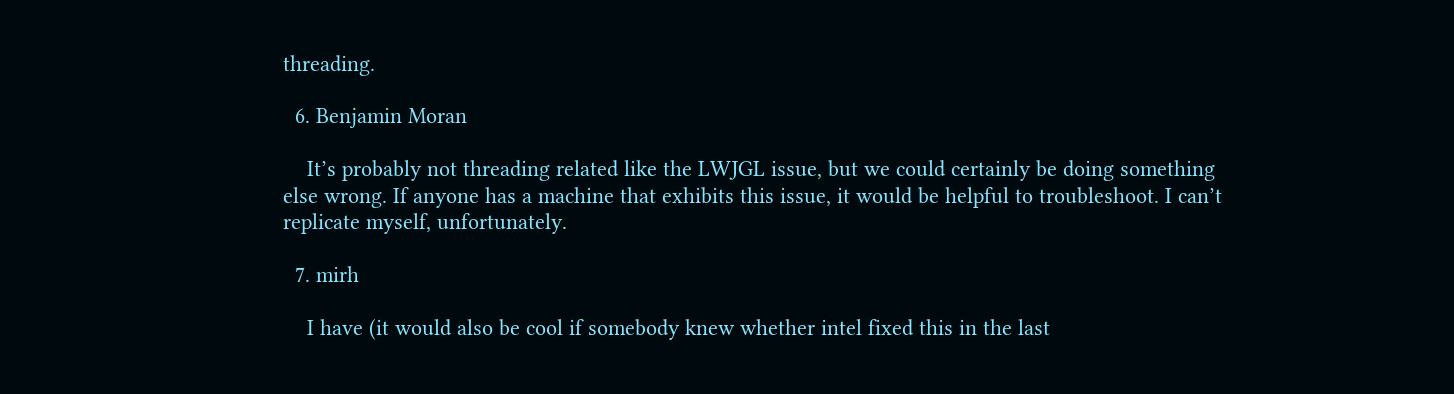threading.

  6. Benjamin Moran

    It’s probably not threading related like the LWJGL issue, but we could certainly be doing something else wrong. If anyone has a machine that exhibits this issue, it would be helpful to troubleshoot. I can’t replicate myself, unfortunately.

  7. mirh

    I have (it would also be cool if somebody knew whether intel fixed this in the last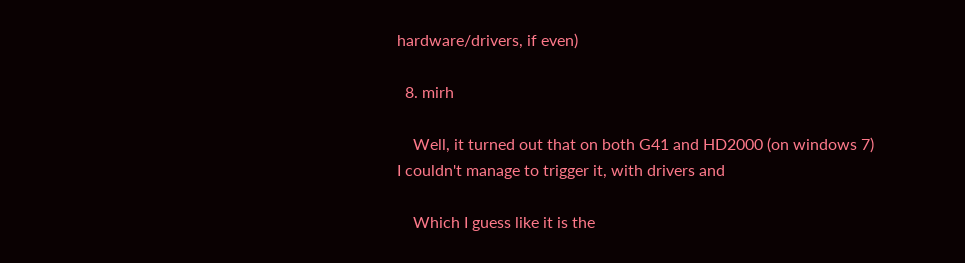hardware/drivers, if even)

  8. mirh

    Well, it turned out that on both G41 and HD2000 (on windows 7) I couldn't manage to trigger it, with drivers and

    Which I guess like it is the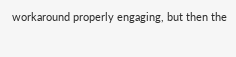workaround properly engaging, but then the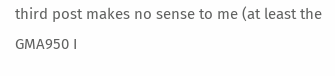third post makes no sense to me (at least the GMA950 I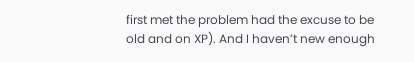first met the problem had the excuse to be old and on XP). And I haven’t new enough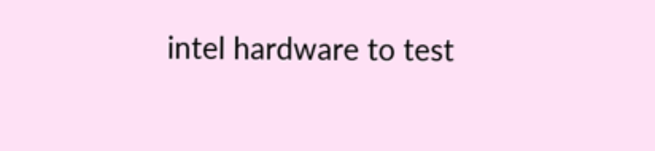intel hardware to test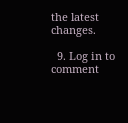the latest changes.

  9. Log in to comment